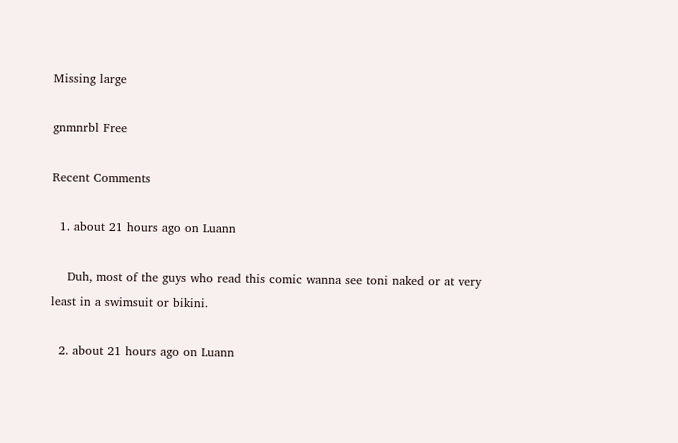Missing large

gnmnrbl Free

Recent Comments

  1. about 21 hours ago on Luann

    Duh, most of the guys who read this comic wanna see toni naked or at very least in a swimsuit or bikini.

  2. about 21 hours ago on Luann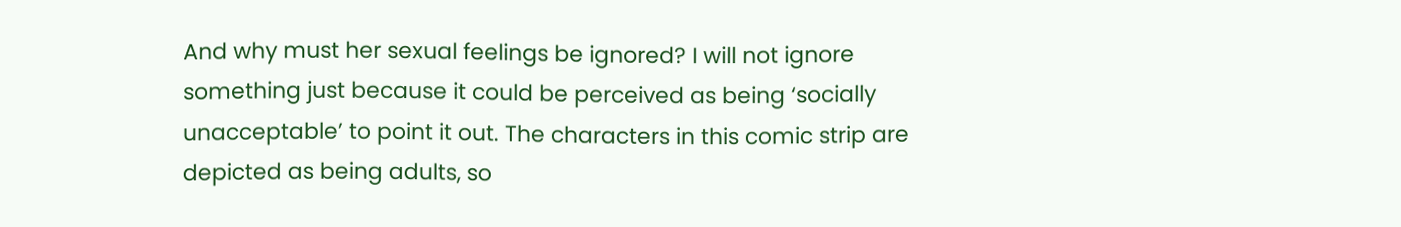And why must her sexual feelings be ignored? I will not ignore something just because it could be perceived as being ‘socially unacceptable’ to point it out. The characters in this comic strip are depicted as being adults, so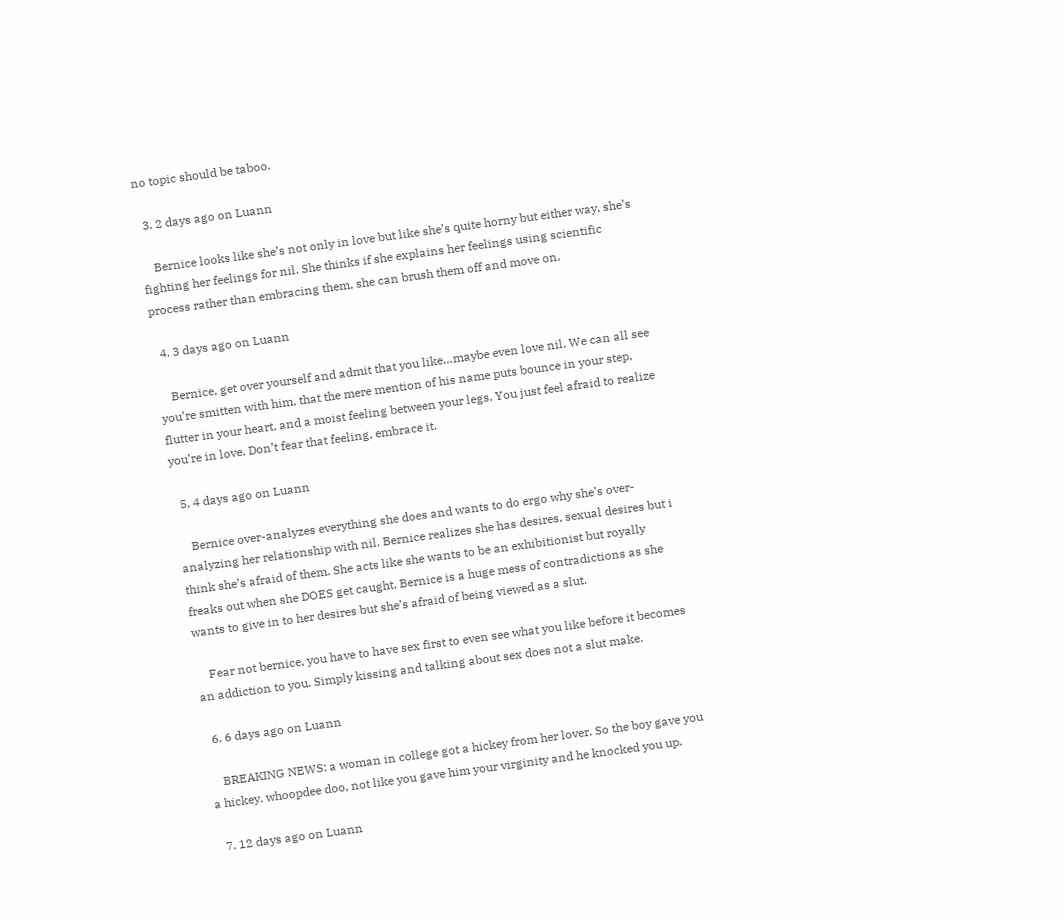no topic should be taboo.

  3. 2 days ago on Luann

    Bernice looks like she’s not only in love but like she’s quite horny but either way, she’s fighting her feelings for nil. She thinks if she explains her feelings using scientific process rather than embracing them, she can brush them off and move on.

  4. 3 days ago on Luann

    Bernice, get over yourself and admit that you like…maybe even love nil. We can all see you’re smitten with him, that the mere mention of his name puts bounce in your step, flutter in your heart, and a moist feeling between your legs. You just feel afraid to realize you’re in love. Don’t fear that feeling, embrace it.

  5. 4 days ago on Luann

    Bernice over-analyzes everything she does and wants to do ergo why she’s over-analyzing her relationship with nil. Bernice realizes she has desires, sexual desires but i think she’s afraid of them. She acts like she wants to be an exhibitionist but royally freaks out when she DOES get caught. Bernice is a huge mess of contradictions as she wants to give in to her desires but she’s afraid of being viewed as a slut.

    Fear not bernice, you have to have sex first to even see what you like before it becomes an addiction to you. Simply kissing and talking about sex does not a slut make.

  6. 6 days ago on Luann

    BREAKING NEWS: a woman in college got a hickey from her lover. So the boy gave you a hickey. whoopdee doo, not like you gave him your virginity and he knocked you up.

  7. 12 days ago on Luann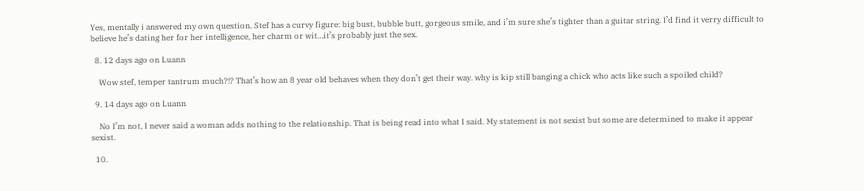Yes, mentally i answered my own question. Stef has a curvy figure: big bust, bubble butt, gorgeous smile, and i’m sure she’s tighter than a guitar string. I’d find it verry difficult to believe he’s dating her for her intelligence, her charm or wit…it’s probably just the sex.

  8. 12 days ago on Luann

    Wow stef, temper tantrum much?!? That’s how an 8 year old behaves when they don’t get their way. why is kip still banging a chick who acts like such a spoiled child?

  9. 14 days ago on Luann

    No I’m not, I never said a woman adds nothing to the relationship. That is being read into what I said. My statement is not sexist but some are determined to make it appear sexist.

  10.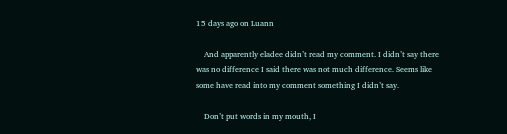15 days ago on Luann

    And apparently eladee didn’t read my comment. I didn’t say there was no difference I said there was not much difference. Seems like some have read into my comment something I didn’t say.

    Don’t put words in my mouth, I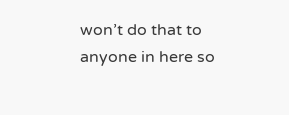won’t do that to anyone in here so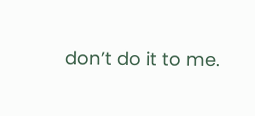don’t do it to me.